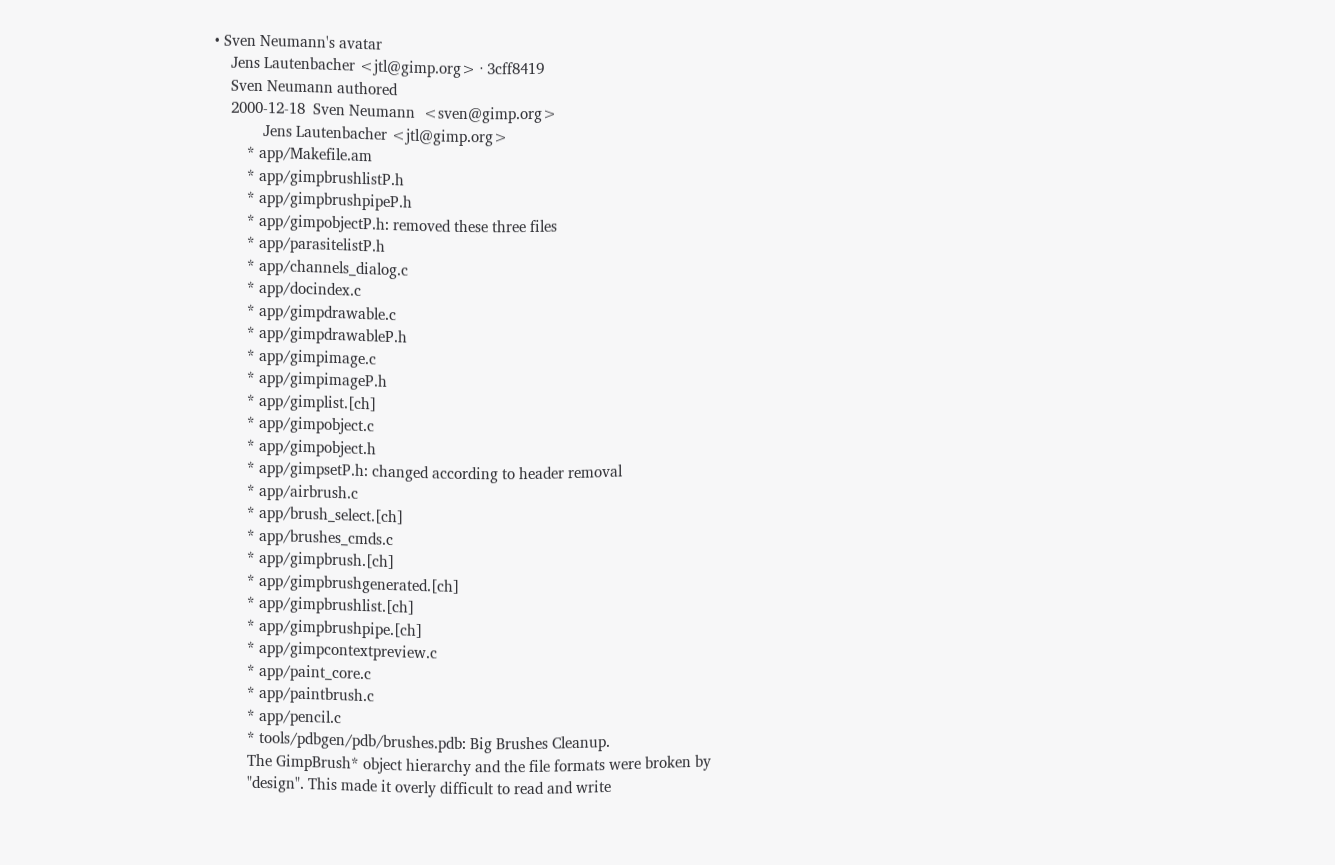• Sven Neumann's avatar
    Jens Lautenbacher <jtl@gimp.org> · 3cff8419
    Sven Neumann authored
    2000-12-18  Sven Neumann  <sven@gimp.org>
            Jens Lautenbacher <jtl@gimp.org>
        * app/Makefile.am
        * app/gimpbrushlistP.h
        * app/gimpbrushpipeP.h
        * app/gimpobjectP.h: removed these three files
        * app/parasitelistP.h
        * app/channels_dialog.c
        * app/docindex.c
        * app/gimpdrawable.c
        * app/gimpdrawableP.h
        * app/gimpimage.c
        * app/gimpimageP.h
        * app/gimplist.[ch]
        * app/gimpobject.c
        * app/gimpobject.h
        * app/gimpsetP.h: changed according to header removal
        * app/airbrush.c
        * app/brush_select.[ch]
        * app/brushes_cmds.c
        * app/gimpbrush.[ch]
        * app/gimpbrushgenerated.[ch]
        * app/gimpbrushlist.[ch]
        * app/gimpbrushpipe.[ch]
        * app/gimpcontextpreview.c
        * app/paint_core.c
        * app/paintbrush.c
        * app/pencil.c
        * tools/pdbgen/pdb/brushes.pdb: Big Brushes Cleanup.
        The GimpBrush* object hierarchy and the file formats were broken by
        "design". This made it overly difficult to read and write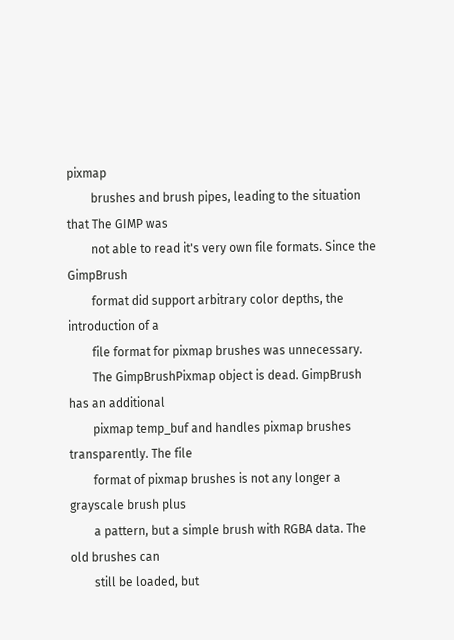pixmap
        brushes and brush pipes, leading to the situation that The GIMP was
        not able to read it's very own file formats. Since the GimpBrush
        format did support arbitrary color depths, the introduction of a
        file format for pixmap brushes was unnecessary.
        The GimpBrushPixmap object is dead. GimpBrush has an additional
        pixmap temp_buf and handles pixmap brushes transparently. The file
        format of pixmap brushes is not any longer a grayscale brush plus
        a pattern, but a simple brush with RGBA data. The old brushes can
        still be loaded, but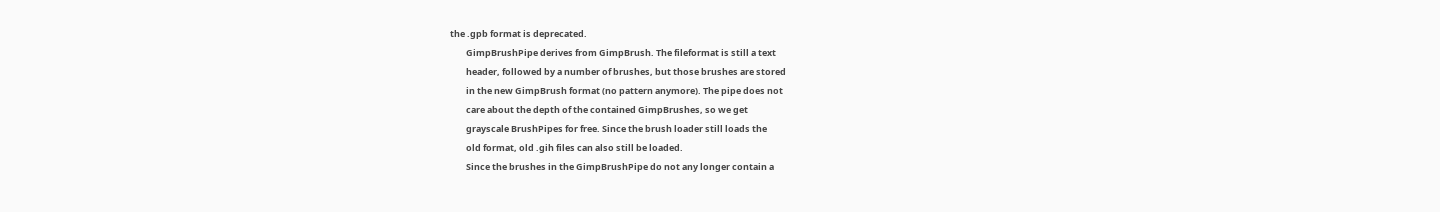the .gpb format is deprecated.
        GimpBrushPipe derives from GimpBrush. The fileformat is still a text
        header, followed by a number of brushes, but those brushes are stored
        in the new GimpBrush format (no pattern anymore). The pipe does not
        care about the depth of the contained GimpBrushes, so we get
        grayscale BrushPipes for free. Since the brush loader still loads the
        old format, old .gih files can also still be loaded.
        Since the brushes in the GimpBrushPipe do not any longer contain a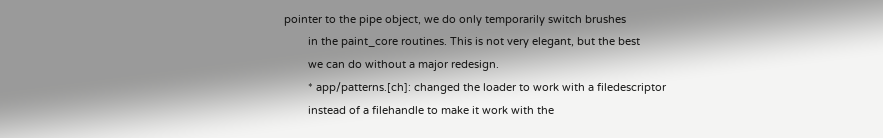pointer to the pipe object, we do only temporarily switch brushes
        in the paint_core routines. This is not very elegant, but the best
        we can do without a major redesign.
        * app/patterns.[ch]: changed the loader to work with a filedescriptor
        instead of a filehandle to make it work with the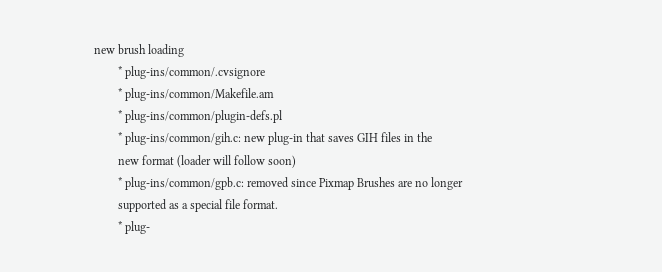new brush loading
        * plug-ins/common/.cvsignore
        * plug-ins/common/Makefile.am
        * plug-ins/common/plugin-defs.pl
        * plug-ins/common/gih.c: new plug-in that saves GIH files in the
        new format (loader will follow soon)
        * plug-ins/common/gpb.c: removed since Pixmap Brushes are no longer
        supported as a special file format.
        * plug-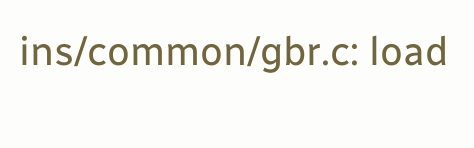ins/common/gbr.c: load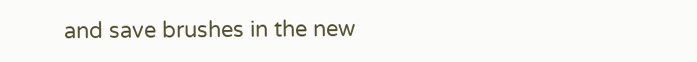and save brushes in the new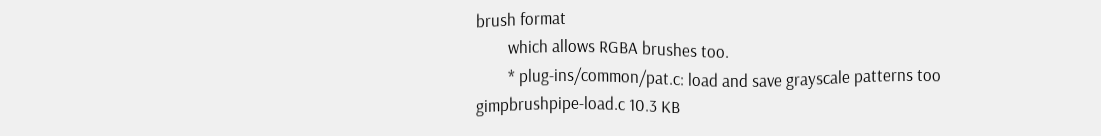brush format
        which allows RGBA brushes too.
        * plug-ins/common/pat.c: load and save grayscale patterns too
gimpbrushpipe-load.c 10.3 KB